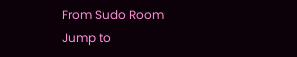From Sudo Room
Jump to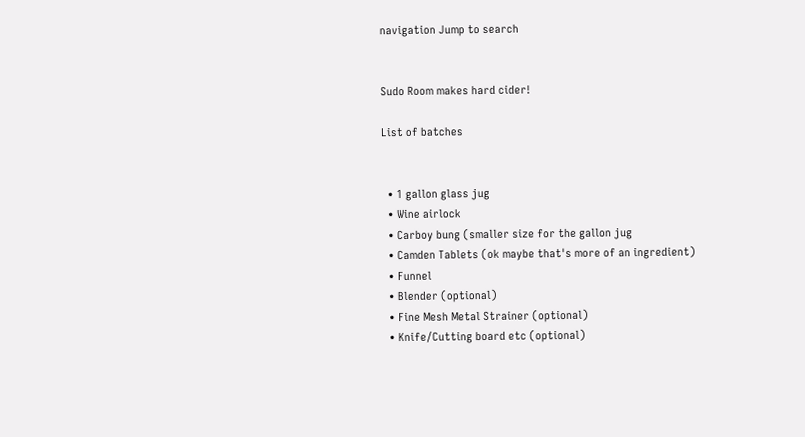navigation Jump to search


Sudo Room makes hard cider!

List of batches


  • 1 gallon glass jug
  • Wine airlock
  • Carboy bung (smaller size for the gallon jug
  • Camden Tablets (ok maybe that's more of an ingredient)
  • Funnel
  • Blender (optional)
  • Fine Mesh Metal Strainer (optional)
  • Knife/Cutting board etc (optional)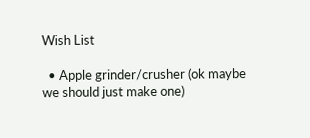Wish List

  • Apple grinder/crusher (ok maybe we should just make one)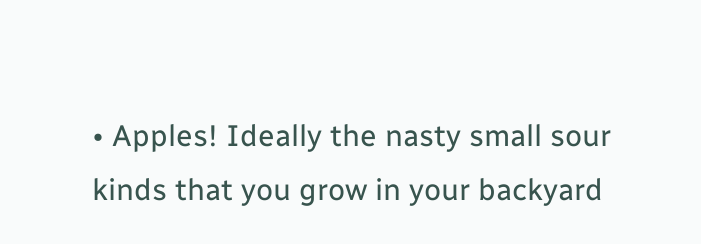• Apples! Ideally the nasty small sour kinds that you grow in your backyard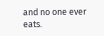and no one ever eats.